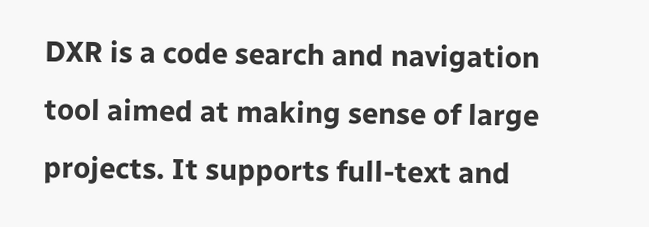DXR is a code search and navigation tool aimed at making sense of large projects. It supports full-text and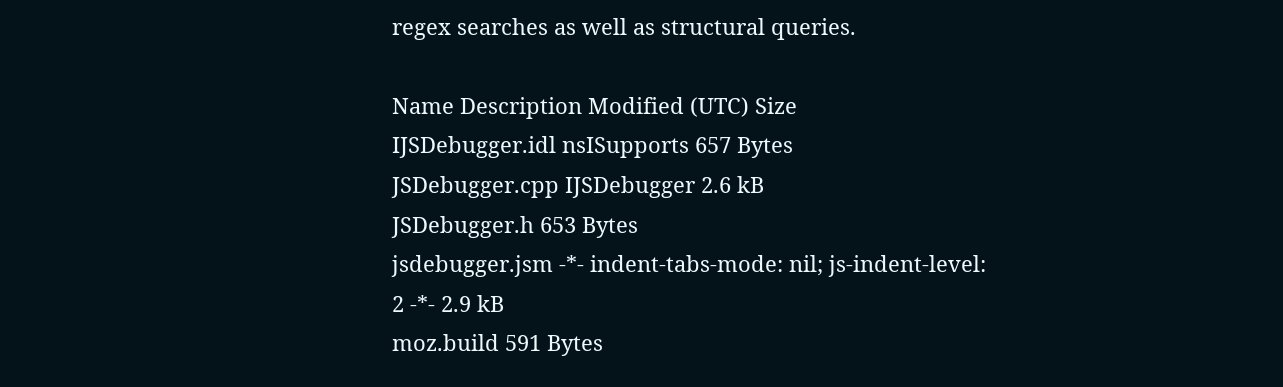regex searches as well as structural queries.

Name Description Modified (UTC) Size
IJSDebugger.idl nsISupports 657 Bytes
JSDebugger.cpp IJSDebugger 2.6 kB
JSDebugger.h 653 Bytes
jsdebugger.jsm -*- indent-tabs-mode: nil; js-indent-level: 2 -*- 2.9 kB
moz.build 591 Bytes